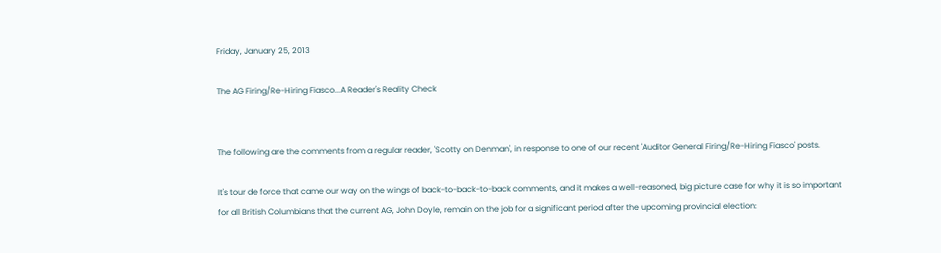Friday, January 25, 2013

The AG Firing/Re-Hiring Fiasco...A Reader's Reality Check


The following are the comments from a regular reader, 'Scotty on Denman', in response to one of our recent 'Auditor General Firing/Re-Hiring Fiasco' posts.

It's tour de force that came our way on the wings of back-to-back-to-back comments, and it makes a well-reasoned, big picture case for why it is so important for all British Columbians that the current AG, John Doyle, remain on the job for a significant period after the upcoming provincial election: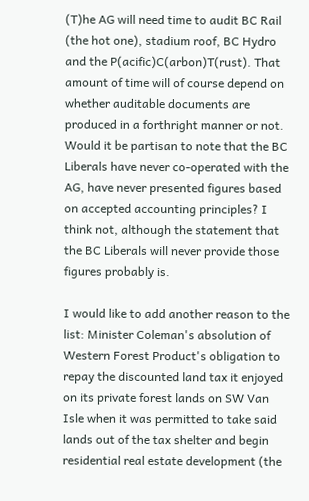(T)he AG will need time to audit BC Rail (the hot one), stadium roof, BC Hydro and the P(acific)C(arbon)T(rust). That amount of time will of course depend on whether auditable documents are produced in a forthright manner or not. Would it be partisan to note that the BC Liberals have never co-operated with the AG, have never presented figures based on accepted accounting principles? I think not, although the statement that the BC Liberals will never provide those figures probably is.

I would like to add another reason to the list: Minister Coleman's absolution of Western Forest Product's obligation to repay the discounted land tax it enjoyed on its private forest lands on SW Van Isle when it was permitted to take said lands out of the tax shelter and begin residential real estate development (the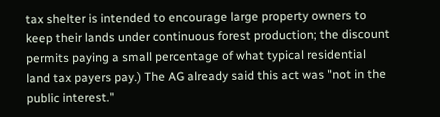tax shelter is intended to encourage large property owners to keep their lands under continuous forest production; the discount permits paying a small percentage of what typical residential land tax payers pay.) The AG already said this act was "not in the public interest."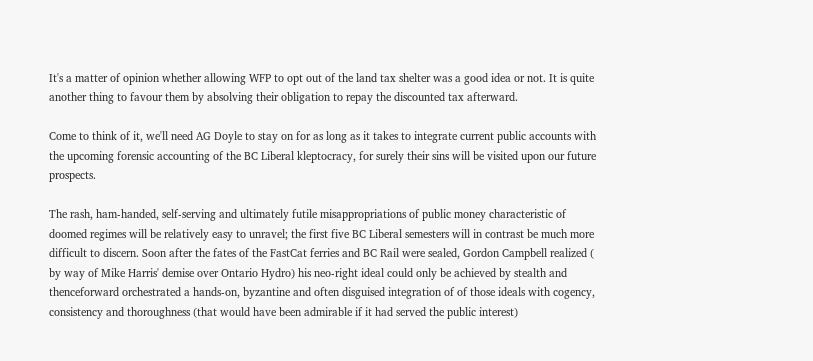It's a matter of opinion whether allowing WFP to opt out of the land tax shelter was a good idea or not. It is quite another thing to favour them by absolving their obligation to repay the discounted tax afterward.

Come to think of it, we'll need AG Doyle to stay on for as long as it takes to integrate current public accounts with the upcoming forensic accounting of the BC Liberal kleptocracy, for surely their sins will be visited upon our future prospects.

The rash, ham-handed, self-serving and ultimately futile misappropriations of public money characteristic of doomed regimes will be relatively easy to unravel; the first five BC Liberal semesters will in contrast be much more difficult to discern. Soon after the fates of the FastCat ferries and BC Rail were sealed, Gordon Campbell realized ( by way of Mike Harris' demise over Ontario Hydro) his neo-right ideal could only be achieved by stealth and thenceforward orchestrated a hands-on, byzantine and often disguised integration of of those ideals with cogency, consistency and thoroughness (that would have been admirable if it had served the public interest)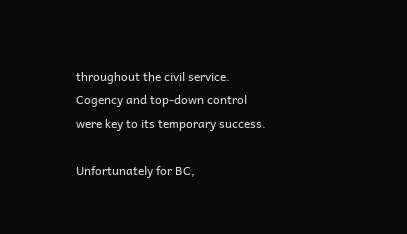throughout the civil service. Cogency and top-down control were key to its temporary success.

Unfortunately for BC,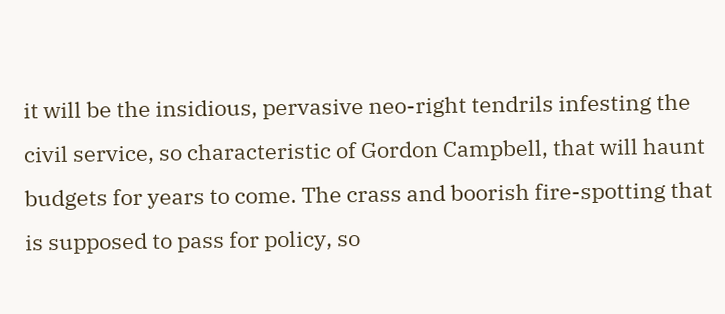it will be the insidious, pervasive neo-right tendrils infesting the civil service, so characteristic of Gordon Campbell, that will haunt budgets for years to come. The crass and boorish fire-spotting that is supposed to pass for policy, so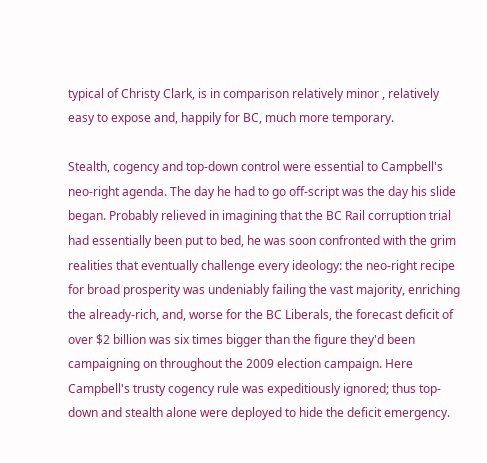typical of Christy Clark, is in comparison relatively minor , relatively easy to expose and, happily for BC, much more temporary.

Stealth, cogency and top-down control were essential to Campbell's neo-right agenda. The day he had to go off-script was the day his slide began. Probably relieved in imagining that the BC Rail corruption trial had essentially been put to bed, he was soon confronted with the grim realities that eventually challenge every ideology: the neo-right recipe for broad prosperity was undeniably failing the vast majority, enriching the already-rich, and, worse for the BC Liberals, the forecast deficit of over $2 billion was six times bigger than the figure they'd been campaigning on throughout the 2009 election campaign. Here Campbell's trusty cogency rule was expeditiously ignored; thus top-down and stealth alone were deployed to hide the deficit emergency.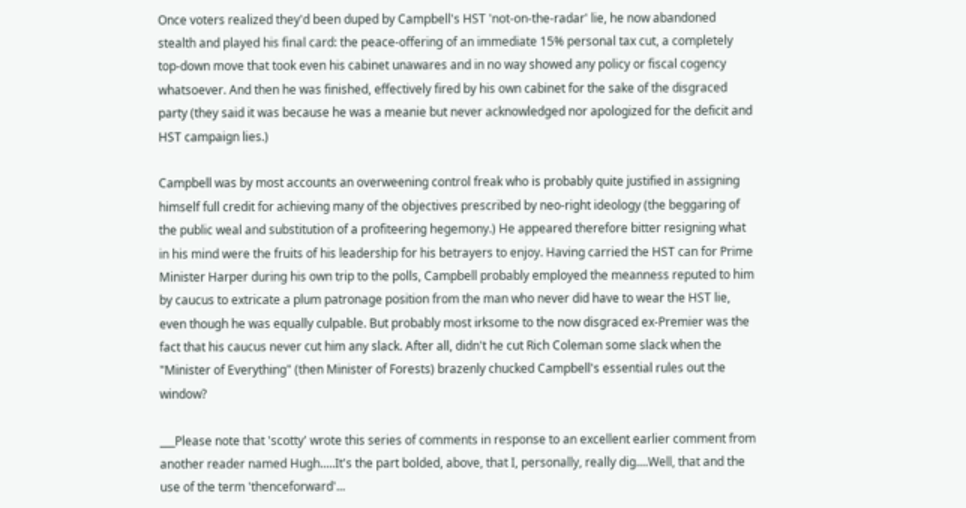Once voters realized they'd been duped by Campbell's HST 'not-on-the-radar' lie, he now abandoned stealth and played his final card: the peace-offering of an immediate 15% personal tax cut, a completely top-down move that took even his cabinet unawares and in no way showed any policy or fiscal cogency whatsoever. And then he was finished, effectively fired by his own cabinet for the sake of the disgraced party (they said it was because he was a meanie but never acknowledged nor apologized for the deficit and HST campaign lies.)

Campbell was by most accounts an overweening control freak who is probably quite justified in assigning himself full credit for achieving many of the objectives prescribed by neo-right ideology (the beggaring of the public weal and substitution of a profiteering hegemony.) He appeared therefore bitter resigning what in his mind were the fruits of his leadership for his betrayers to enjoy. Having carried the HST can for Prime Minister Harper during his own trip to the polls, Campbell probably employed the meanness reputed to him by caucus to extricate a plum patronage position from the man who never did have to wear the HST lie, even though he was equally culpable. But probably most irksome to the now disgraced ex-Premier was the fact that his caucus never cut him any slack. After all, didn't he cut Rich Coleman some slack when the "Minister of Everything" (then Minister of Forests) brazenly chucked Campbell's essential rules out the window?

___Please note that 'scotty' wrote this series of comments in response to an excellent earlier comment from another reader named Hugh.....It's the part bolded, above, that I, personally, really dig....Well, that and the use of the term 'thenceforward'...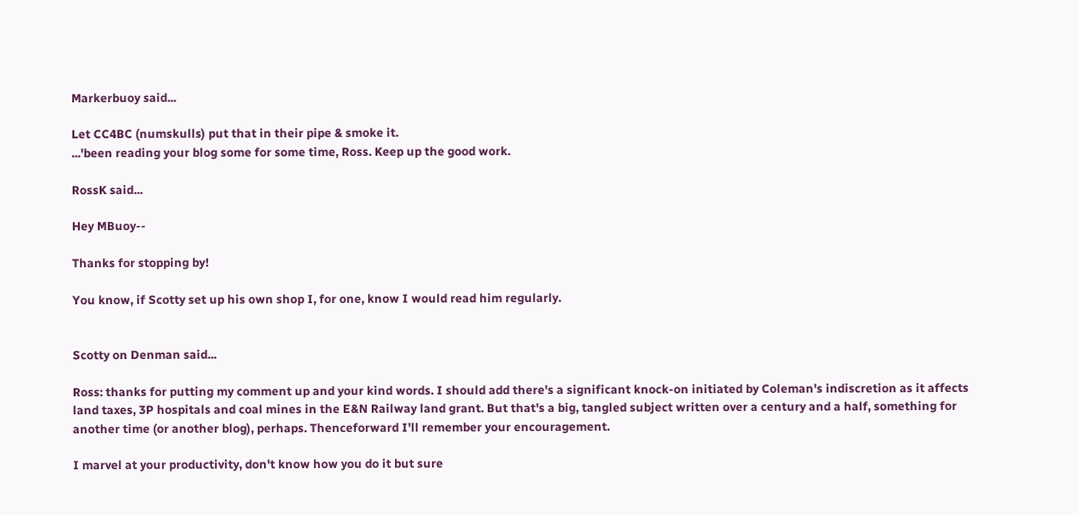Markerbuoy said...

Let CC4BC (numskulls) put that in their pipe & smoke it.
...'been reading your blog some for some time, Ross. Keep up the good work.

RossK said...

Hey MBuoy--

Thanks for stopping by!

You know, if Scotty set up his own shop I, for one, know I would read him regularly.


Scotty on Denman said...

Ross: thanks for putting my comment up and your kind words. I should add there's a significant knock-on initiated by Coleman's indiscretion as it affects land taxes, 3P hospitals and coal mines in the E&N Railway land grant. But that's a big, tangled subject written over a century and a half, something for another time (or another blog), perhaps. Thenceforward I'll remember your encouragement.

I marvel at your productivity, don't know how you do it but sure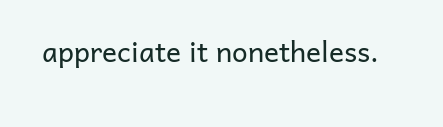appreciate it nonetheless.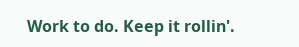Work to do. Keep it rollin'.